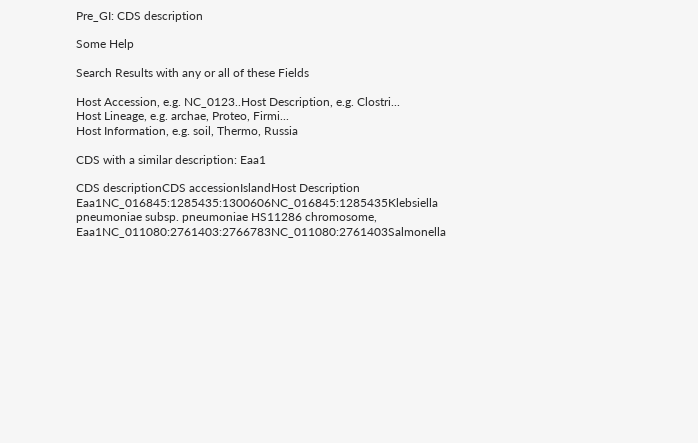Pre_GI: CDS description

Some Help

Search Results with any or all of these Fields

Host Accession, e.g. NC_0123..Host Description, e.g. Clostri...
Host Lineage, e.g. archae, Proteo, Firmi...
Host Information, e.g. soil, Thermo, Russia

CDS with a similar description: Eaa1

CDS descriptionCDS accessionIslandHost Description
Eaa1NC_016845:1285435:1300606NC_016845:1285435Klebsiella pneumoniae subsp. pneumoniae HS11286 chromosome,
Eaa1NC_011080:2761403:2766783NC_011080:2761403Salmonella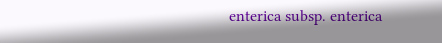enterica subsp. enterica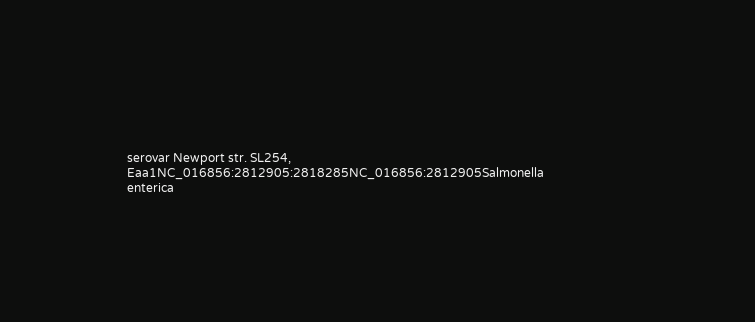serovar Newport str. SL254,
Eaa1NC_016856:2812905:2818285NC_016856:2812905Salmonella enterica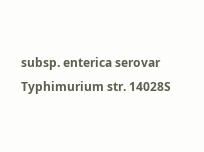subsp. enterica serovar Typhimurium str. 14028S